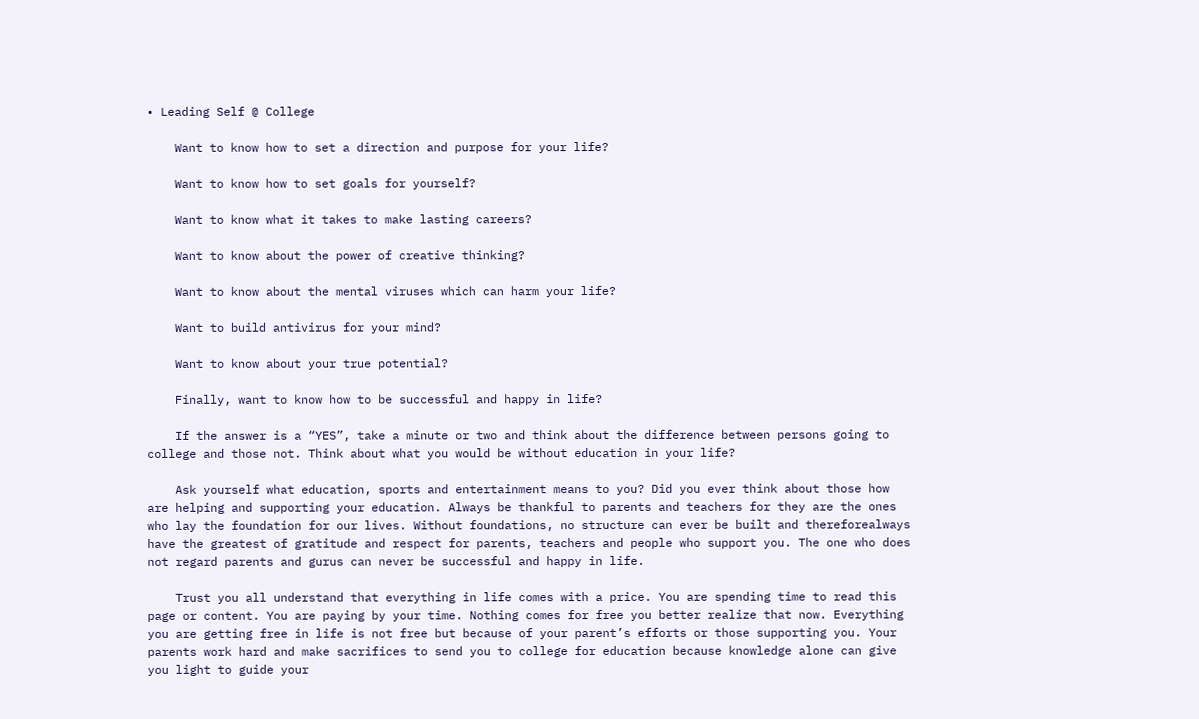• Leading Self @ College

    Want to know how to set a direction and purpose for your life?

    Want to know how to set goals for yourself?

    Want to know what it takes to make lasting careers?

    Want to know about the power of creative thinking?

    Want to know about the mental viruses which can harm your life?

    Want to build antivirus for your mind?

    Want to know about your true potential?

    Finally, want to know how to be successful and happy in life?

    If the answer is a “YES”, take a minute or two and think about the difference between persons going to college and those not. Think about what you would be without education in your life?

    Ask yourself what education, sports and entertainment means to you? Did you ever think about those how are helping and supporting your education. Always be thankful to parents and teachers for they are the ones who lay the foundation for our lives. Without foundations, no structure can ever be built and thereforealways have the greatest of gratitude and respect for parents, teachers and people who support you. The one who does not regard parents and gurus can never be successful and happy in life.

    Trust you all understand that everything in life comes with a price. You are spending time to read this page or content. You are paying by your time. Nothing comes for free you better realize that now. Everything you are getting free in life is not free but because of your parent’s efforts or those supporting you. Your parents work hard and make sacrifices to send you to college for education because knowledge alone can give you light to guide your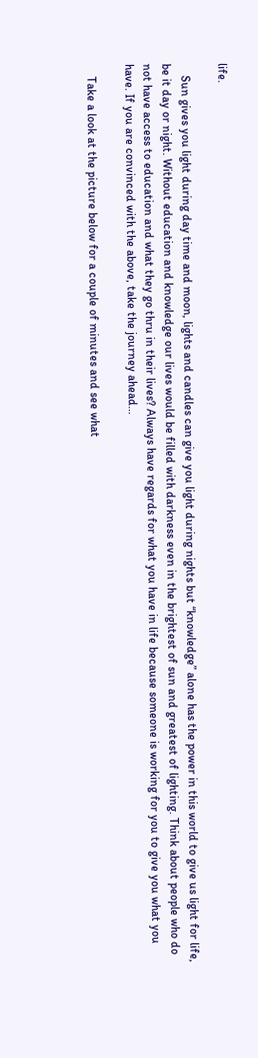life.

    Sun gives you light during day time and moon, lights and candles can give you light during nights but “knowledge” alone has the power in this world to give us light for life, be it day or night. Without education and knowledge our lives would be filled with darkness even in the brightest of sun and greatest of lighting. Think about people who do not have access to education and what they go thru in their lives? Always have regards for what you have in life because someone is working for you to give you what you have. If you are convinced with the above, take the journey ahead…

    Take a look at the picture below for a couple of minutes and see what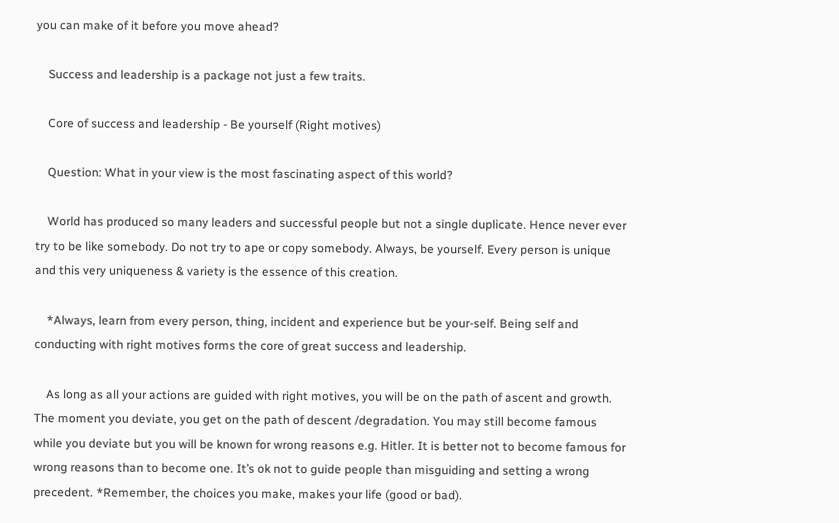you can make of it before you move ahead?

    Success and leadership is a package not just a few traits.

    Core of success and leadership - Be yourself (Right motives)

    Question: What in your view is the most fascinating aspect of this world?

    World has produced so many leaders and successful people but not a single duplicate. Hence never ever try to be like somebody. Do not try to ape or copy somebody. Always, be yourself. Every person is unique and this very uniqueness & variety is the essence of this creation.

    *Always, learn from every person, thing, incident and experience but be your-self. Being self and conducting with right motives forms the core of great success and leadership.

    As long as all your actions are guided with right motives, you will be on the path of ascent and growth. The moment you deviate, you get on the path of descent /degradation. You may still become famous while you deviate but you will be known for wrong reasons e.g. Hitler. It is better not to become famous for wrong reasons than to become one. It’s ok not to guide people than misguiding and setting a wrong precedent. *Remember, the choices you make, makes your life (good or bad).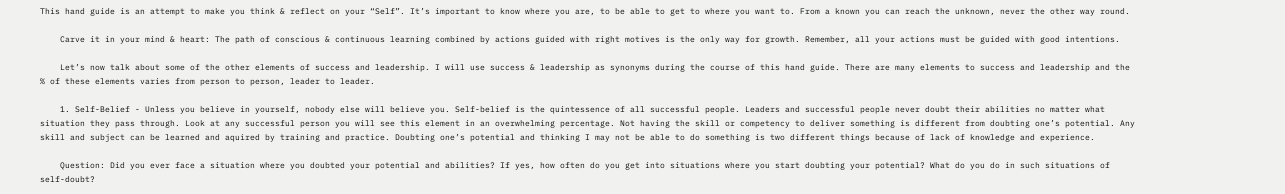This hand guide is an attempt to make you think & reflect on your “Self”. It’s important to know where you are, to be able to get to where you want to. From a known you can reach the unknown, never the other way round.

    Carve it in your mind & heart: The path of conscious & continuous learning combined by actions guided with right motives is the only way for growth. Remember, all your actions must be guided with good intentions.

    Let’s now talk about some of the other elements of success and leadership. I will use success & leadership as synonyms during the course of this hand guide. There are many elements to success and leadership and the % of these elements varies from person to person, leader to leader.

    1. Self-Belief - Unless you believe in yourself, nobody else will believe you. Self-belief is the quintessence of all successful people. Leaders and successful people never doubt their abilities no matter what situation they pass through. Look at any successful person you will see this element in an overwhelming percentage. Not having the skill or competency to deliver something is different from doubting one’s potential. Any skill and subject can be learned and aquired by training and practice. Doubting one’s potential and thinking I may not be able to do something is two different things because of lack of knowledge and experience.

    Question: Did you ever face a situation where you doubted your potential and abilities? If yes, how often do you get into situations where you start doubting your potential? What do you do in such situations of self-doubt?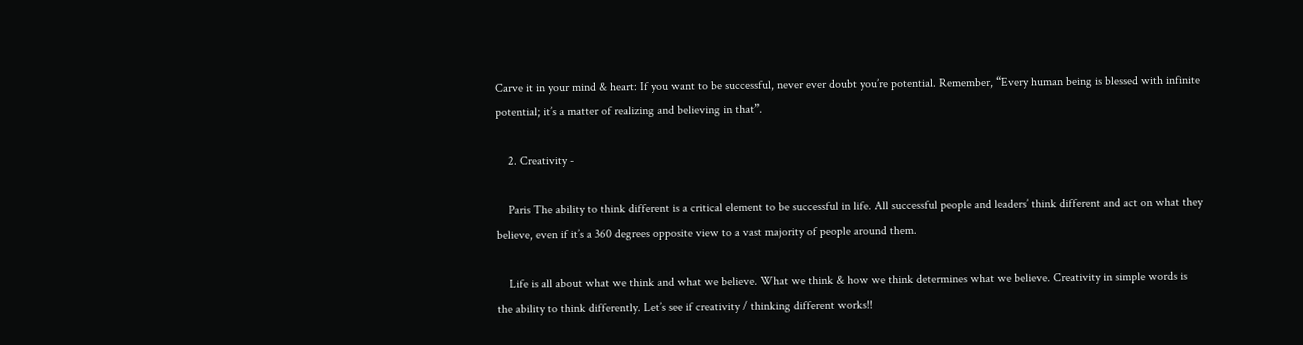Carve it in your mind & heart: If you want to be successful, never ever doubt you’re potential. Remember, “Every human being is blessed with infinite potential; it’s a matter of realizing and believing in that”.

    2. Creativity -

    Paris The ability to think different is a critical element to be successful in life. All successful people and leaders’ think different and act on what they believe, even if it’s a 360 degrees opposite view to a vast majority of people around them.

    Life is all about what we think and what we believe. What we think & how we think determines what we believe. Creativity in simple words is the ability to think differently. Let’s see if creativity / thinking different works!!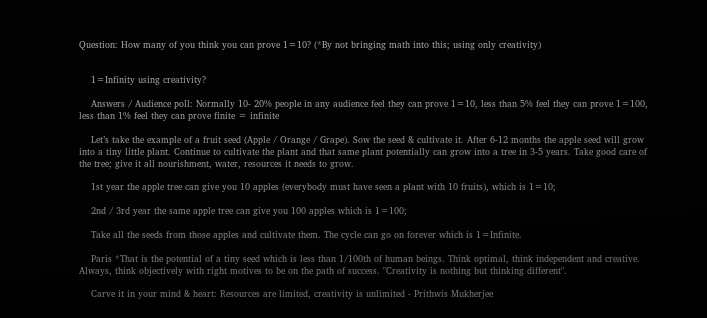Question: How many of you think you can prove 1=10? (*By not bringing math into this; using only creativity)


    1=Infinity using creativity?

    Answers / Audience poll: Normally 10- 20% people in any audience feel they can prove 1=10, less than 5% feel they can prove 1=100, less than 1% feel they can prove finite = infinite

    Let’s take the example of a fruit seed (Apple / Orange / Grape). Sow the seed & cultivate it. After 6-12 months the apple seed will grow into a tiny little plant. Continue to cultivate the plant and that same plant potentially can grow into a tree in 3-5 years. Take good care of the tree; give it all nourishment, water, resources it needs to grow.

    1st year the apple tree can give you 10 apples (everybody must have seen a plant with 10 fruits), which is 1=10;

    2nd / 3rd year the same apple tree can give you 100 apples which is 1=100;

    Take all the seeds from those apples and cultivate them. The cycle can go on forever which is 1=Infinite.

    Paris *That is the potential of a tiny seed which is less than 1/100th of human beings. Think optimal, think independent and creative. Always, think objectively with right motives to be on the path of success. "Creativity is nothing but thinking different".

    Carve it in your mind & heart: Resources are limited, creativity is unlimited - Prithwis Mukherjee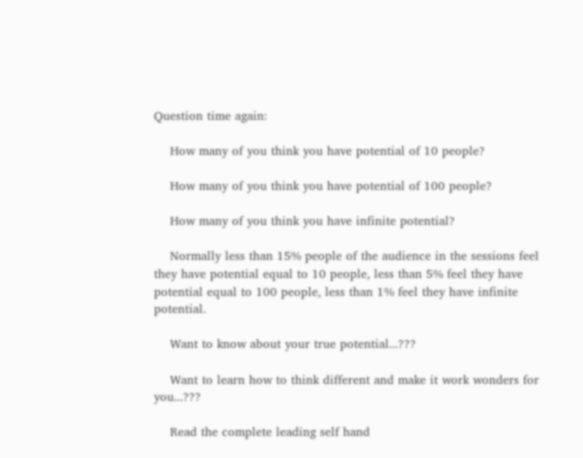Question time again:

    How many of you think you have potential of 10 people?

    How many of you think you have potential of 100 people?

    How many of you think you have infinite potential?

    Normally less than 15% people of the audience in the sessions feel they have potential equal to 10 people, less than 5% feel they have potential equal to 100 people, less than 1% feel they have infinite potential.

    Want to know about your true potential...???

    Want to learn how to think different and make it work wonders for you...???

    Read the complete leading self hand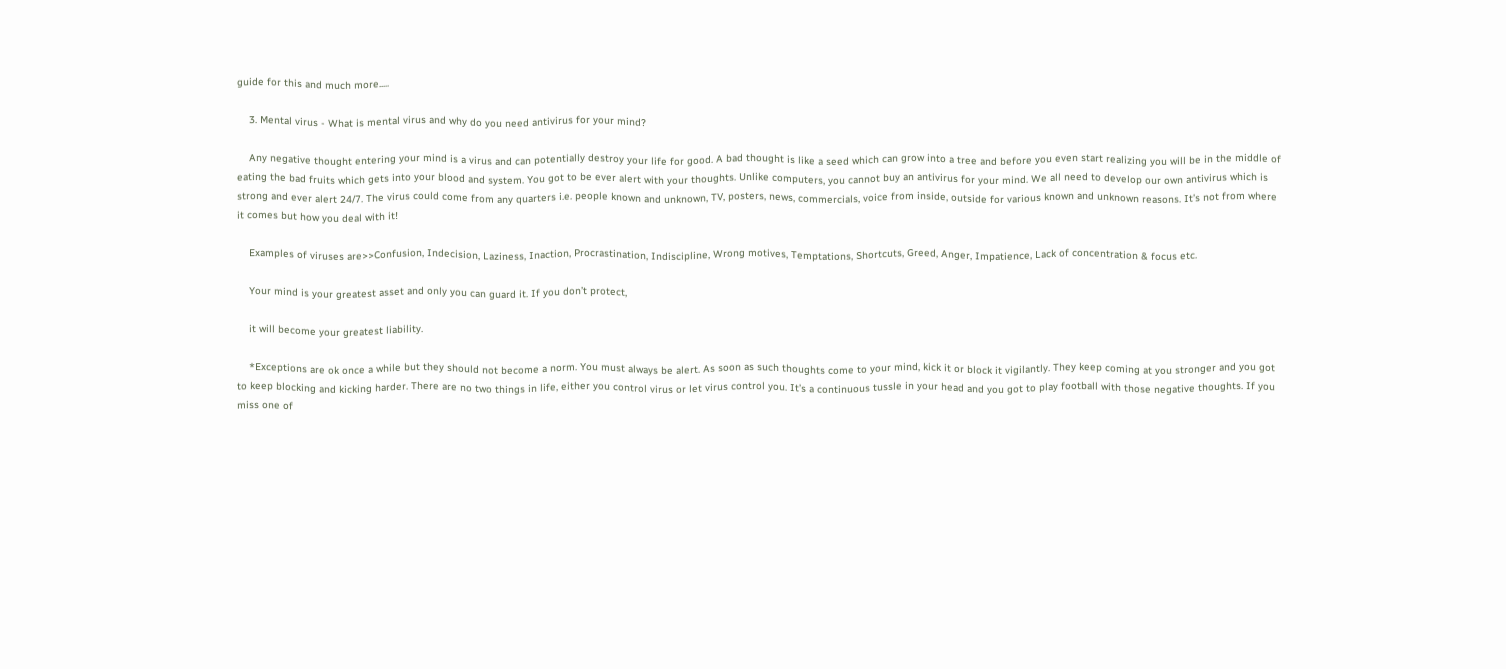guide for this and much more.....

    3. Mental virus - What is mental virus and why do you need antivirus for your mind?

    Any negative thought entering your mind is a virus and can potentially destroy your life for good. A bad thought is like a seed which can grow into a tree and before you even start realizing you will be in the middle of eating the bad fruits which gets into your blood and system. You got to be ever alert with your thoughts. Unlike computers, you cannot buy an antivirus for your mind. We all need to develop our own antivirus which is strong and ever alert 24/7. The virus could come from any quarters i.e. people known and unknown, TV, posters, news, commercials, voice from inside, outside for various known and unknown reasons. It’s not from where it comes but how you deal with it!

    Examples of viruses are>>Confusion, Indecision, Laziness, Inaction, Procrastination, Indiscipline, Wrong motives, Temptations, Shortcuts, Greed, Anger, Impatience, Lack of concentration & focus etc.

    Your mind is your greatest asset and only you can guard it. If you don’t protect,

    it will become your greatest liability.

    *Exceptions are ok once a while but they should not become a norm. You must always be alert. As soon as such thoughts come to your mind, kick it or block it vigilantly. They keep coming at you stronger and you got to keep blocking and kicking harder. There are no two things in life, either you control virus or let virus control you. It’s a continuous tussle in your head and you got to play football with those negative thoughts. If you miss one of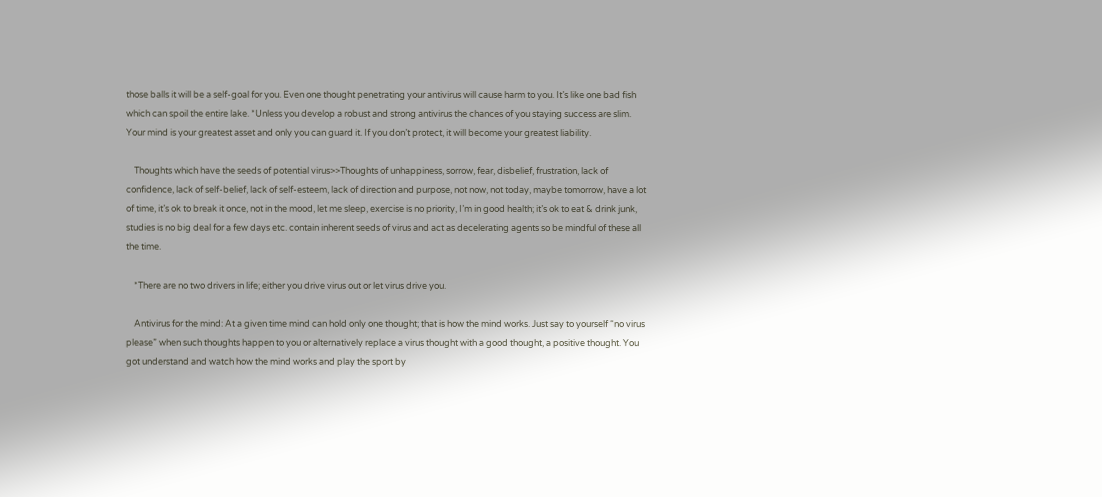those balls it will be a self-goal for you. Even one thought penetrating your antivirus will cause harm to you. It’s like one bad fish which can spoil the entire lake. *Unless you develop a robust and strong antivirus the chances of you staying success are slim. Your mind is your greatest asset and only you can guard it. If you don’t protect, it will become your greatest liability.

    Thoughts which have the seeds of potential virus>>Thoughts of unhappiness, sorrow, fear, disbelief, frustration, lack of confidence, lack of self-belief, lack of self-esteem, lack of direction and purpose, not now, not today, maybe tomorrow, have a lot of time, it’s ok to break it once, not in the mood, let me sleep, exercise is no priority, I’m in good health; it’s ok to eat & drink junk, studies is no big deal for a few days etc. contain inherent seeds of virus and act as decelerating agents so be mindful of these all the time.

    *There are no two drivers in life; either you drive virus out or let virus drive you.

    Antivirus for the mind: At a given time mind can hold only one thought; that is how the mind works. Just say to yourself “no virus please” when such thoughts happen to you or alternatively replace a virus thought with a good thought, a positive thought. You got understand and watch how the mind works and play the sport by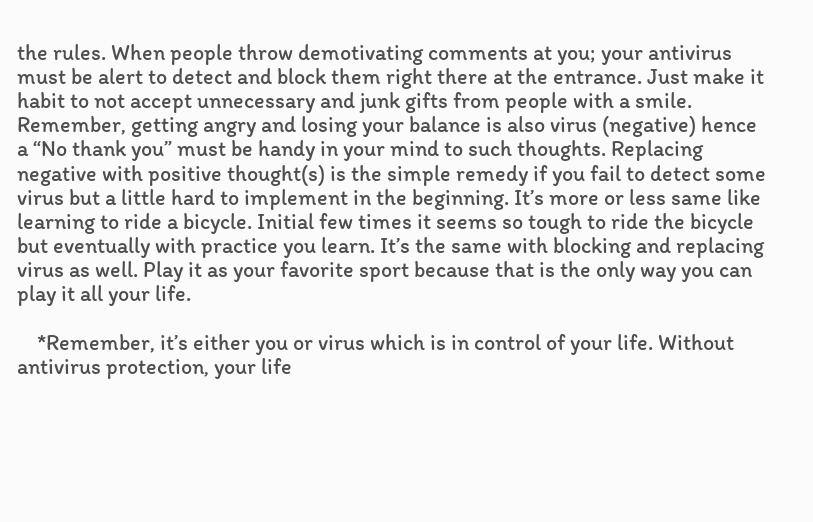the rules. When people throw demotivating comments at you; your antivirus must be alert to detect and block them right there at the entrance. Just make it habit to not accept unnecessary and junk gifts from people with a smile. Remember, getting angry and losing your balance is also virus (negative) hence a “No thank you” must be handy in your mind to such thoughts. Replacing negative with positive thought(s) is the simple remedy if you fail to detect some virus but a little hard to implement in the beginning. It’s more or less same like learning to ride a bicycle. Initial few times it seems so tough to ride the bicycle but eventually with practice you learn. It’s the same with blocking and replacing virus as well. Play it as your favorite sport because that is the only way you can play it all your life.

    *Remember, it’s either you or virus which is in control of your life. Without antivirus protection, your life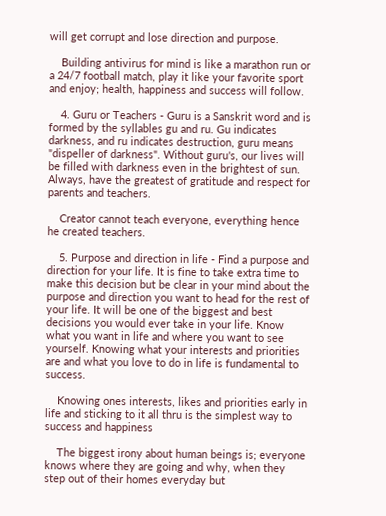will get corrupt and lose direction and purpose.

    Building antivirus for mind is like a marathon run or a 24/7 football match, play it like your favorite sport and enjoy; health, happiness and success will follow.

    4. Guru or Teachers - Guru is a Sanskrit word and is formed by the syllables gu and ru. Gu indicates darkness, and ru indicates destruction, guru means "dispeller of darkness". Without guru's, our lives will be filled with darkness even in the brightest of sun. Always, have the greatest of gratitude and respect for parents and teachers.

    Creator cannot teach everyone, everything hence he created teachers.

    5. Purpose and direction in life - Find a purpose and direction for your life. It is fine to take extra time to make this decision but be clear in your mind about the purpose and direction you want to head for the rest of your life. It will be one of the biggest and best decisions you would ever take in your life. Know what you want in life and where you want to see yourself. Knowing what your interests and priorities are and what you love to do in life is fundamental to success.

    Knowing ones interests, likes and priorities early in life and sticking to it all thru is the simplest way to success and happiness

    The biggest irony about human beings is; everyone knows where they are going and why, when they step out of their homes everyday but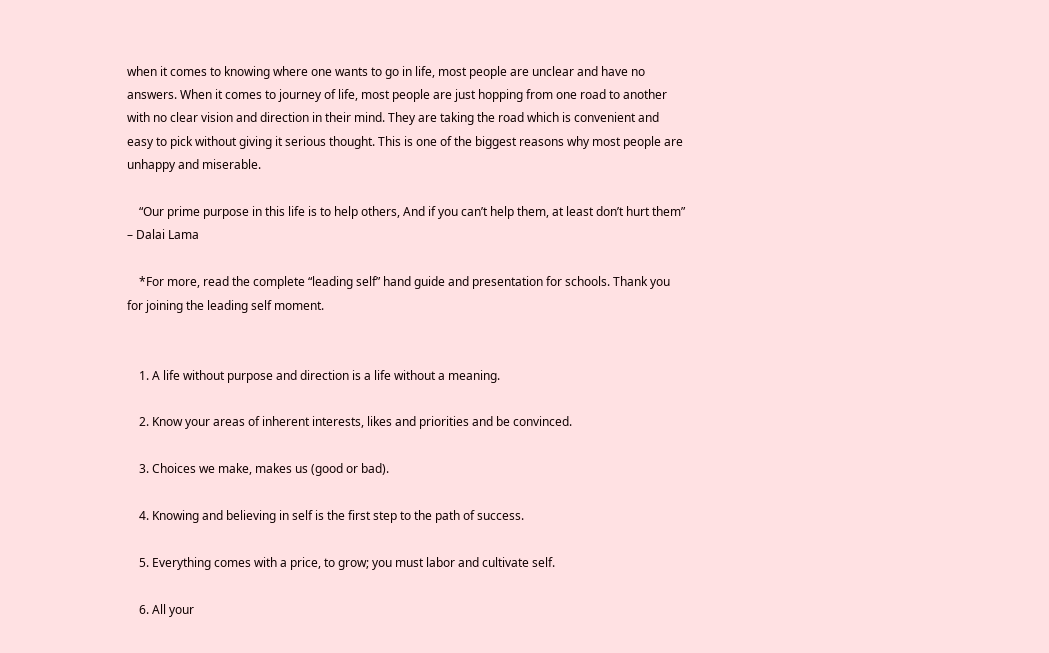when it comes to knowing where one wants to go in life, most people are unclear and have no answers. When it comes to journey of life, most people are just hopping from one road to another with no clear vision and direction in their mind. They are taking the road which is convenient and easy to pick without giving it serious thought. This is one of the biggest reasons why most people are unhappy and miserable.

    “Our prime purpose in this life is to help others, And if you can’t help them, at least don’t hurt them” – Dalai Lama

    *For more, read the complete “leading self” hand guide and presentation for schools. Thank you for joining the leading self moment.


    1. A life without purpose and direction is a life without a meaning.

    2. Know your areas of inherent interests, likes and priorities and be convinced.

    3. Choices we make, makes us (good or bad).

    4. Knowing and believing in self is the first step to the path of success.

    5. Everything comes with a price, to grow; you must labor and cultivate self.

    6. All your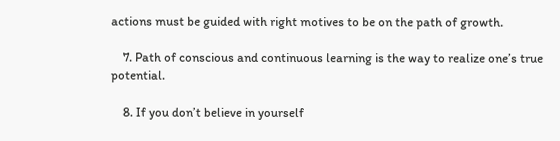actions must be guided with right motives to be on the path of growth.

    7. Path of conscious and continuous learning is the way to realize one’s true potential.

    8. If you don’t believe in yourself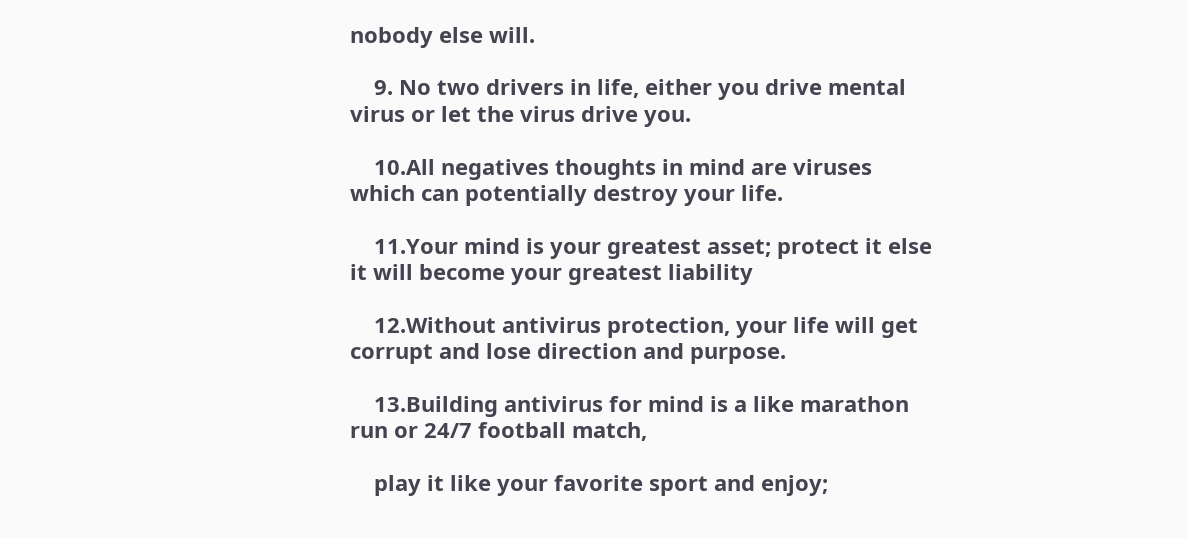nobody else will.

    9. No two drivers in life, either you drive mental virus or let the virus drive you.

    10.All negatives thoughts in mind are viruses which can potentially destroy your life.

    11.Your mind is your greatest asset; protect it else it will become your greatest liability

    12.Without antivirus protection, your life will get corrupt and lose direction and purpose.

    13.Building antivirus for mind is a like marathon run or 24/7 football match,

    play it like your favorite sport and enjoy;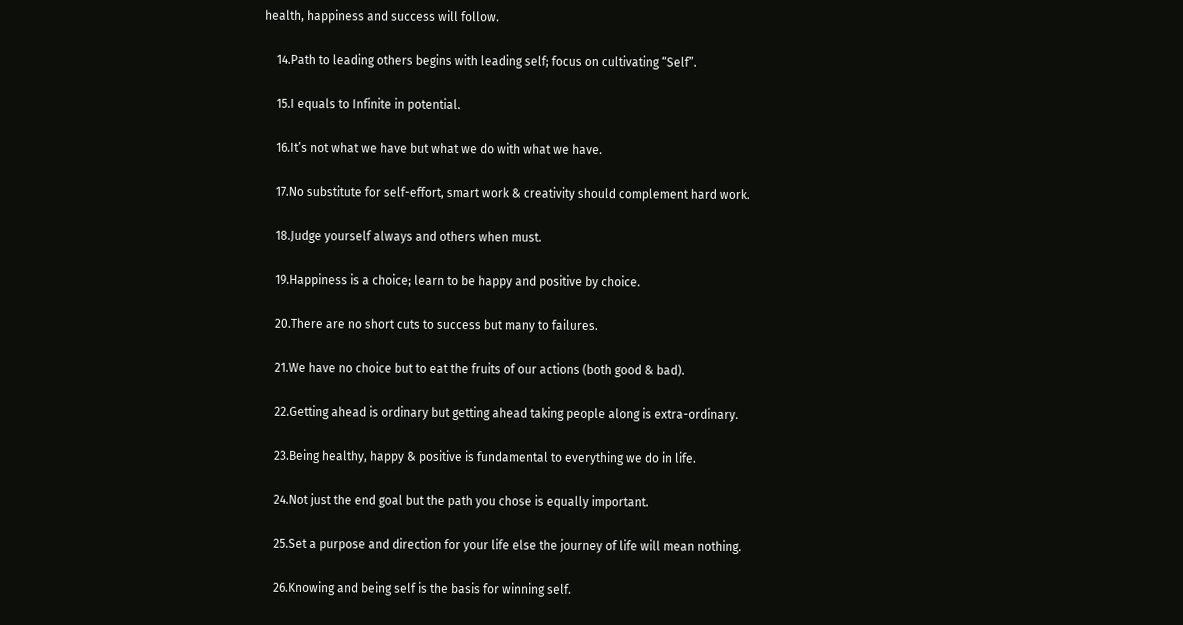health, happiness and success will follow.

    14.Path to leading others begins with leading self; focus on cultivating “Self”.

    15.I equals to Infinite in potential.

    16.It’s not what we have but what we do with what we have.

    17.No substitute for self-effort, smart work & creativity should complement hard work.

    18.Judge yourself always and others when must.

    19.Happiness is a choice; learn to be happy and positive by choice.

    20.There are no short cuts to success but many to failures.

    21.We have no choice but to eat the fruits of our actions (both good & bad).

    22.Getting ahead is ordinary but getting ahead taking people along is extra-ordinary.

    23.Being healthy, happy & positive is fundamental to everything we do in life.

    24.Not just the end goal but the path you chose is equally important.

    25.Set a purpose and direction for your life else the journey of life will mean nothing.

    26.Knowing and being self is the basis for winning self.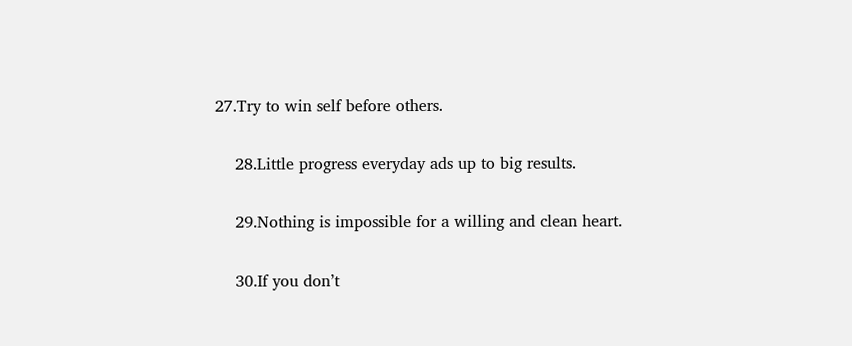27.Try to win self before others.

    28.Little progress everyday ads up to big results.

    29.Nothing is impossible for a willing and clean heart.

    30.If you don’t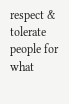respect & tolerate people for what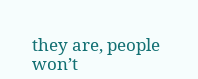they are, people won’t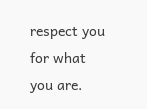respect you for what you are.